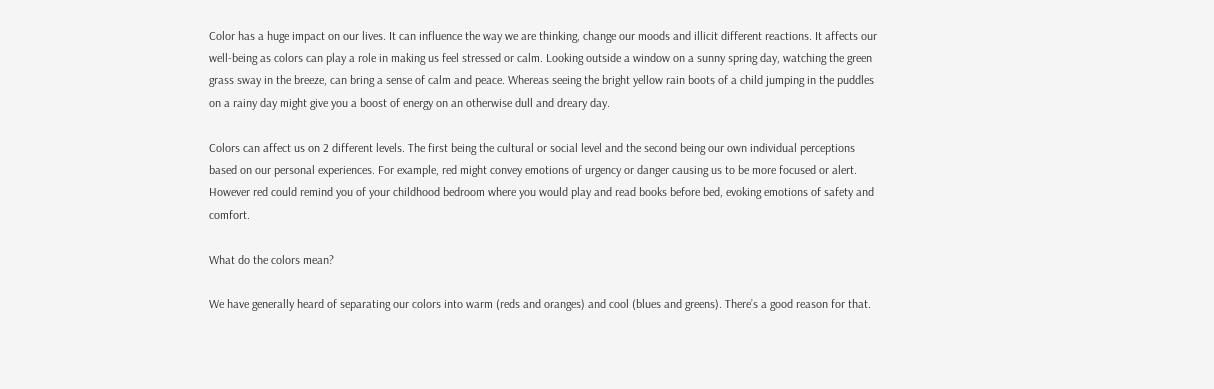Color has a huge impact on our lives. It can influence the way we are thinking, change our moods and illicit different reactions. It affects our well-being as colors can play a role in making us feel stressed or calm. Looking outside a window on a sunny spring day, watching the green grass sway in the breeze, can bring a sense of calm and peace. Whereas seeing the bright yellow rain boots of a child jumping in the puddles on a rainy day might give you a boost of energy on an otherwise dull and dreary day.

Colors can affect us on 2 different levels. The first being the cultural or social level and the second being our own individual perceptions based on our personal experiences. For example, red might convey emotions of urgency or danger causing us to be more focused or alert. However red could remind you of your childhood bedroom where you would play and read books before bed, evoking emotions of safety and comfort.

What do the colors mean?

We have generally heard of separating our colors into warm (reds and oranges) and cool (blues and greens). There’s a good reason for that.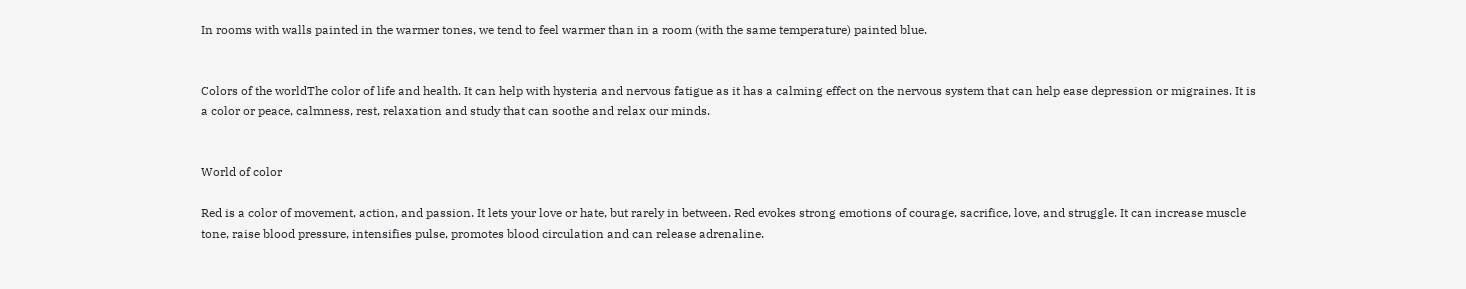In rooms with walls painted in the warmer tones, we tend to feel warmer than in a room (with the same temperature) painted blue.


Colors of the worldThe color of life and health. It can help with hysteria and nervous fatigue as it has a calming effect on the nervous system that can help ease depression or migraines. It is a color or peace, calmness, rest, relaxation and study that can soothe and relax our minds.


World of color

Red is a color of movement, action, and passion. It lets your love or hate, but rarely in between. Red evokes strong emotions of courage, sacrifice, love, and struggle. It can increase muscle tone, raise blood pressure, intensifies pulse, promotes blood circulation and can release adrenaline.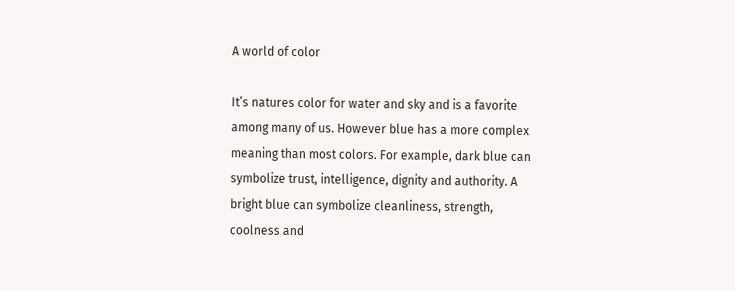A world of color

It’s natures color for water and sky and is a favorite among many of us. However blue has a more complex meaning than most colors. For example, dark blue can symbolize trust, intelligence, dignity and authority. A bright blue can symbolize cleanliness, strength, coolness and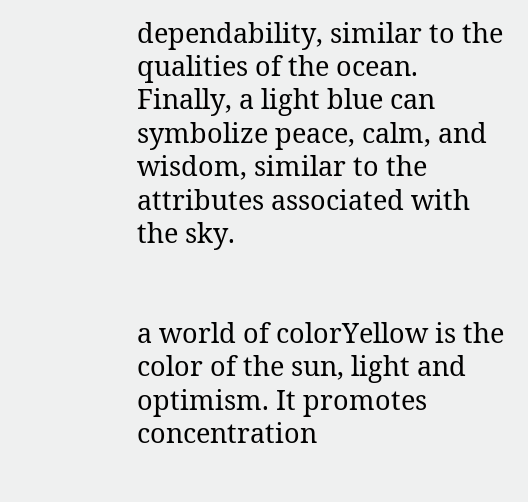dependability, similar to the qualities of the ocean. Finally, a light blue can symbolize peace, calm, and wisdom, similar to the attributes associated with the sky.


a world of colorYellow is the color of the sun, light and optimism. It promotes concentration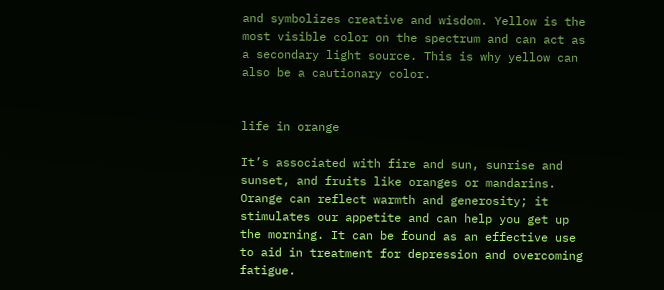and symbolizes creative and wisdom. Yellow is the most visible color on the spectrum and can act as a secondary light source. This is why yellow can also be a cautionary color.


life in orange

It’s associated with fire and sun, sunrise and sunset, and fruits like oranges or mandarins. Orange can reflect warmth and generosity; it stimulates our appetite and can help you get up the morning. It can be found as an effective use to aid in treatment for depression and overcoming fatigue.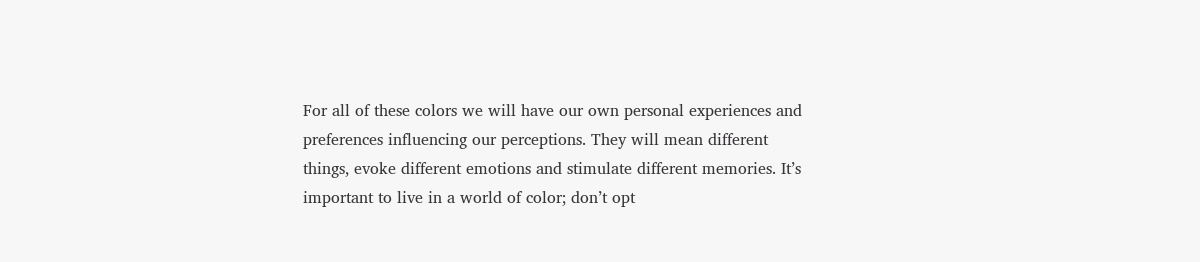For all of these colors we will have our own personal experiences and preferences influencing our perceptions. They will mean different things, evoke different emotions and stimulate different memories. It’s important to live in a world of color; don’t opt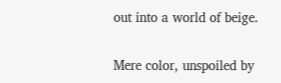out into a world of beige.

Mere color, unspoiled by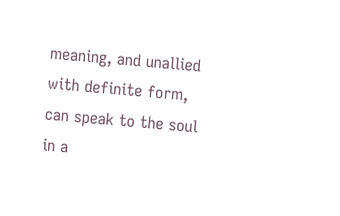meaning, and unallied with definite form, can speak to the soul in a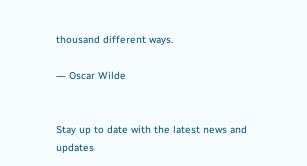thousand different ways.

― Oscar Wilde


Stay up to date with the latest news and updates